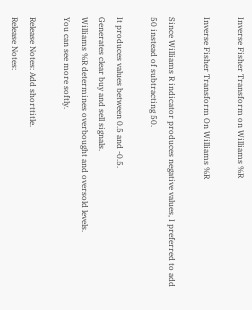Inverse Fisher Transform on Williams %R

Inverse Fisher Transform On Williams %R

Since Williams R indicator produces negative values, I preferred to add 50 instead of subtracting 50.

It produces values between 0.5 and -0.5.
Generates clear buy and sell signals.
Williams %R determines overbought and oversold levels.
You can see more softly.

Release Notes: Add shorttitle.
Release Notes: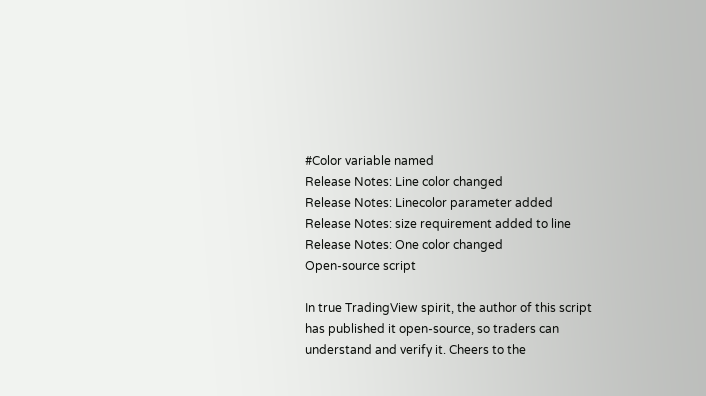#Color variable named
Release Notes: Line color changed
Release Notes: Linecolor parameter added
Release Notes: size requirement added to line
Release Notes: One color changed
Open-source script

In true TradingView spirit, the author of this script has published it open-source, so traders can understand and verify it. Cheers to the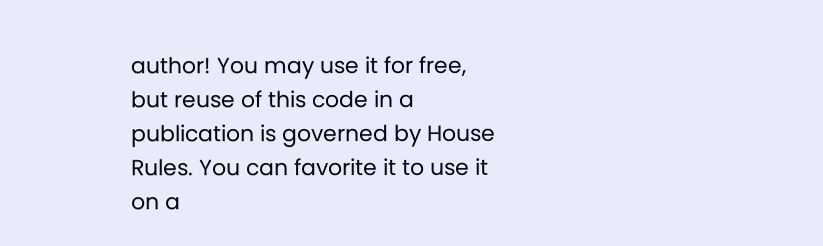author! You may use it for free, but reuse of this code in a publication is governed by House Rules. You can favorite it to use it on a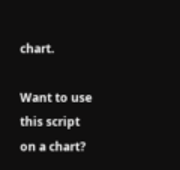chart.

Want to use this script on a chart?